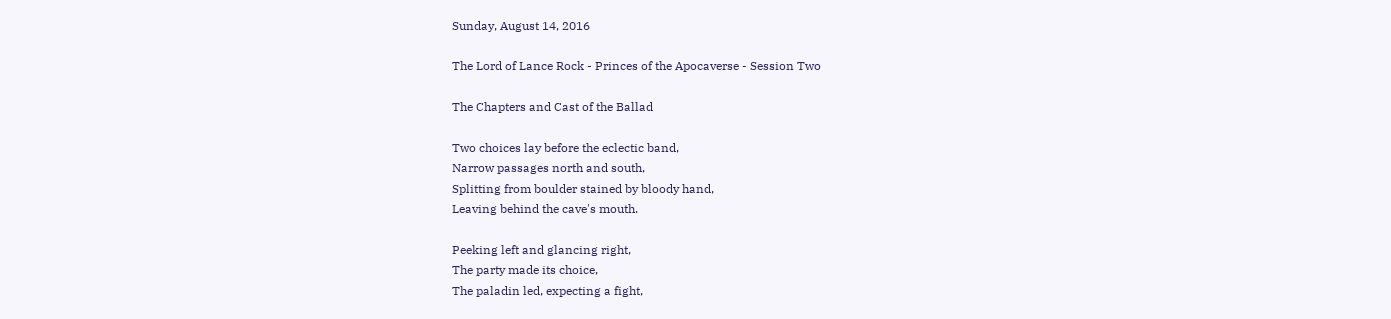Sunday, August 14, 2016

The Lord of Lance Rock - Princes of the Apocaverse - Session Two

The Chapters and Cast of the Ballad

Two choices lay before the eclectic band,
Narrow passages north and south,
Splitting from boulder stained by bloody hand,
Leaving behind the cave's mouth.

Peeking left and glancing right,
The party made its choice,
The paladin led, expecting a fight,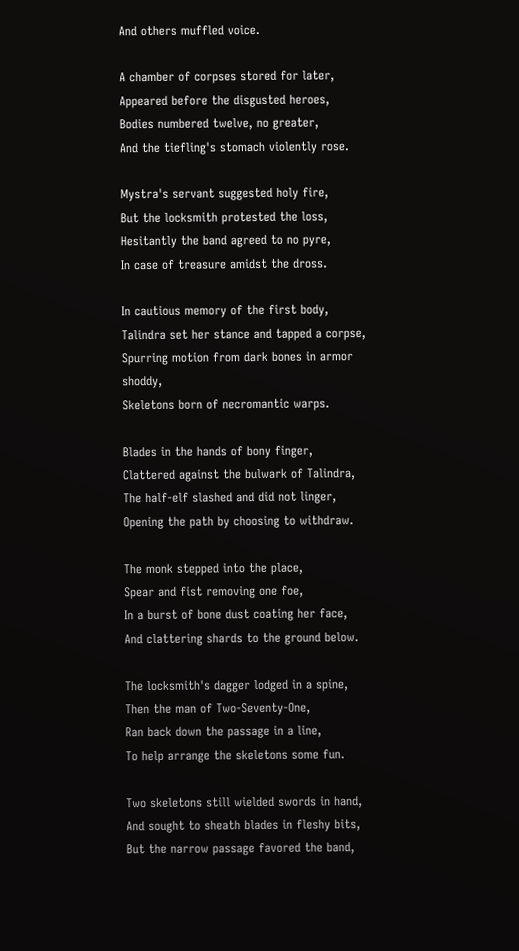And others muffled voice.

A chamber of corpses stored for later,
Appeared before the disgusted heroes,
Bodies numbered twelve, no greater,
And the tiefling's stomach violently rose.

Mystra's servant suggested holy fire,
But the locksmith protested the loss,
Hesitantly the band agreed to no pyre,
In case of treasure amidst the dross.

In cautious memory of the first body,
Talindra set her stance and tapped a corpse,
Spurring motion from dark bones in armor shoddy,
Skeletons born of necromantic warps.

Blades in the hands of bony finger,
Clattered against the bulwark of Talindra,
The half-elf slashed and did not linger,
Opening the path by choosing to withdraw.

The monk stepped into the place,
Spear and fist removing one foe,
In a burst of bone dust coating her face,
And clattering shards to the ground below.

The locksmith's dagger lodged in a spine,
Then the man of Two-Seventy-One,
Ran back down the passage in a line,
To help arrange the skeletons some fun.

Two skeletons still wielded swords in hand,
And sought to sheath blades in fleshy bits,
But the narrow passage favored the band,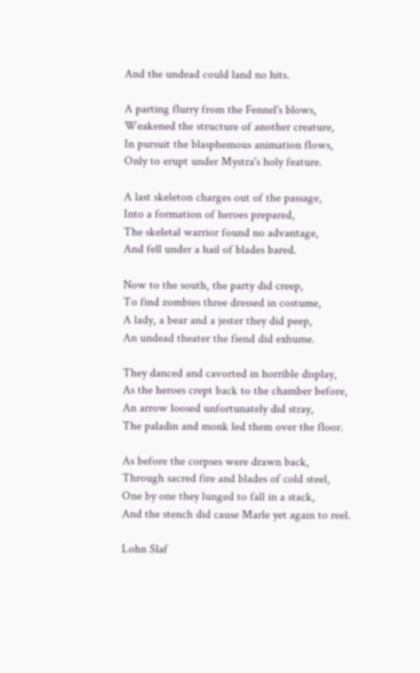And the undead could land no hits.

A parting flurry from the Fennel's blows,
Weakened the structure of another creature,
In pursuit the blasphemous animation flows,
Only to erupt under Mystra's holy feature.

A last skeleton charges out of the passage,
Into a formation of heroes prepared,
The skeletal warrior found no advantage,
And fell under a hail of blades bared.

Now to the south, the party did creep,
To find zombies three dressed in costume,
A lady, a bear and a jester they did peep,
An undead theater the fiend did exhume.

They danced and cavorted in horrible display,
As the heroes crept back to the chamber before,
An arrow loosed unfortunately did stray,
The paladin and monk led them over the floor.

As before the corpses were drawn back,
Through sacred fire and blades of cold steel,
One by one they lunged to fall in a stack,
And the stench did cause Marle yet again to reel.

Lohn Slaf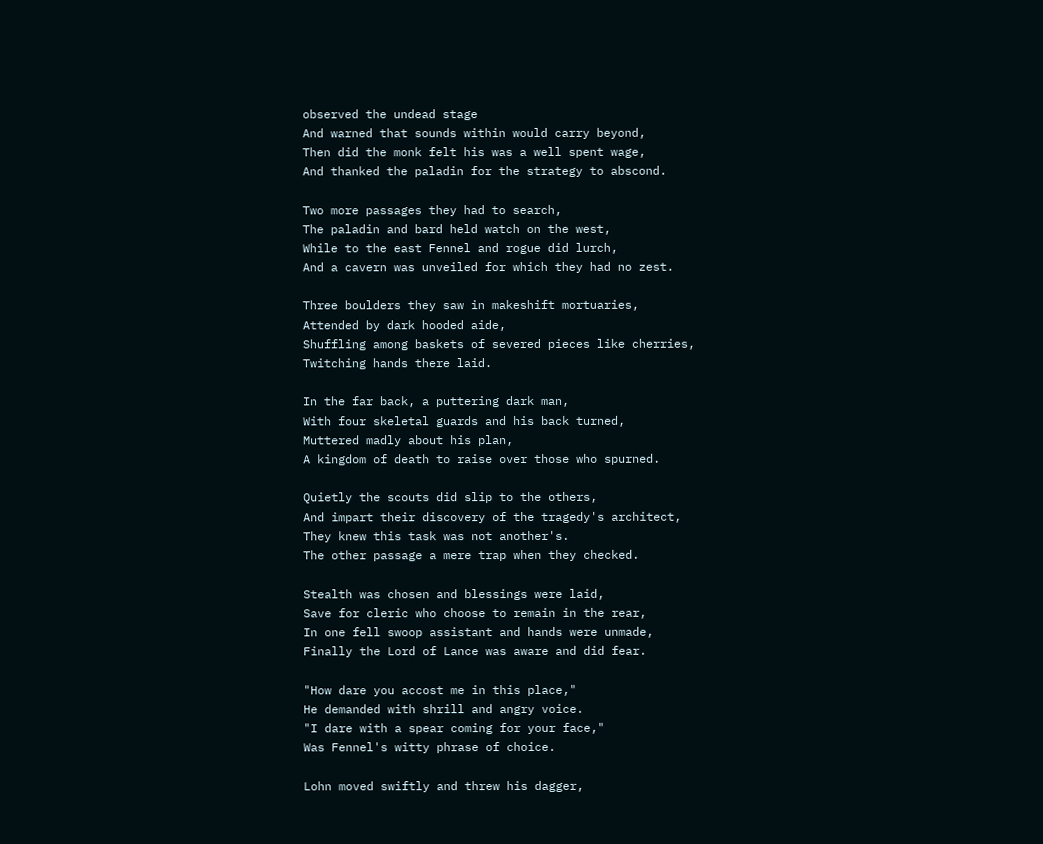observed the undead stage
And warned that sounds within would carry beyond,
Then did the monk felt his was a well spent wage,
And thanked the paladin for the strategy to abscond.

Two more passages they had to search,
The paladin and bard held watch on the west,
While to the east Fennel and rogue did lurch,
And a cavern was unveiled for which they had no zest.

Three boulders they saw in makeshift mortuaries,
Attended by dark hooded aide,
Shuffling among baskets of severed pieces like cherries,
Twitching hands there laid.

In the far back, a puttering dark man,
With four skeletal guards and his back turned,
Muttered madly about his plan,
A kingdom of death to raise over those who spurned.

Quietly the scouts did slip to the others,
And impart their discovery of the tragedy's architect,
They knew this task was not another's.
The other passage a mere trap when they checked.

Stealth was chosen and blessings were laid,
Save for cleric who choose to remain in the rear,
In one fell swoop assistant and hands were unmade,
Finally the Lord of Lance was aware and did fear.

"How dare you accost me in this place,"
He demanded with shrill and angry voice.
"I dare with a spear coming for your face,"
Was Fennel's witty phrase of choice.

Lohn moved swiftly and threw his dagger,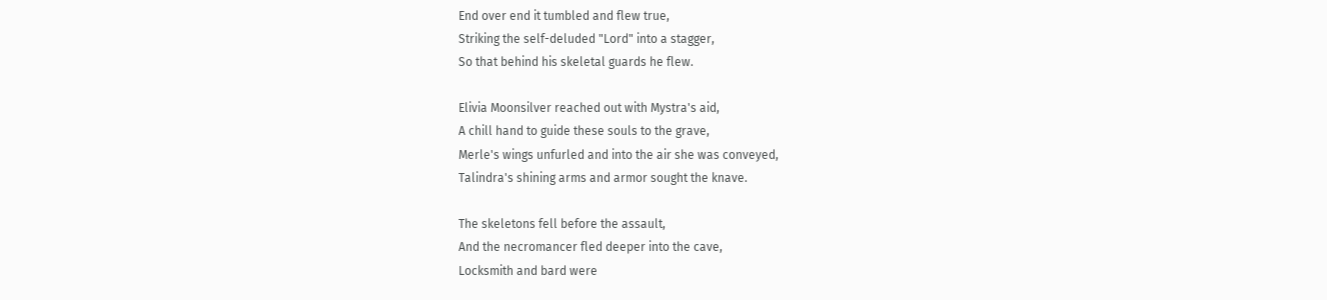End over end it tumbled and flew true,
Striking the self-deluded "Lord" into a stagger,
So that behind his skeletal guards he flew.

Elivia Moonsilver reached out with Mystra's aid,
A chill hand to guide these souls to the grave,
Merle's wings unfurled and into the air she was conveyed,
Talindra's shining arms and armor sought the knave.

The skeletons fell before the assault,
And the necromancer fled deeper into the cave,
Locksmith and bard were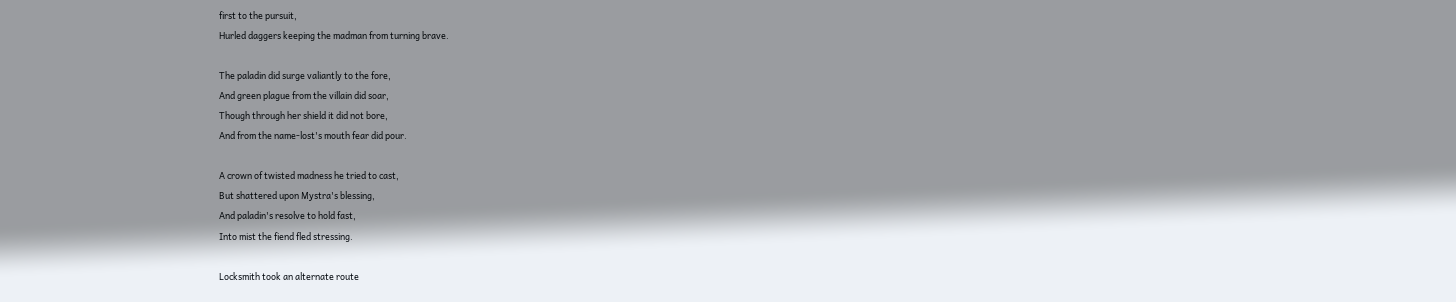first to the pursuit,
Hurled daggers keeping the madman from turning brave.

The paladin did surge valiantly to the fore,
And green plague from the villain did soar,
Though through her shield it did not bore,
And from the name-lost's mouth fear did pour.

A crown of twisted madness he tried to cast,
But shattered upon Mystra's blessing,
And paladin's resolve to hold fast,
Into mist the fiend fled stressing.

Locksmith took an alternate route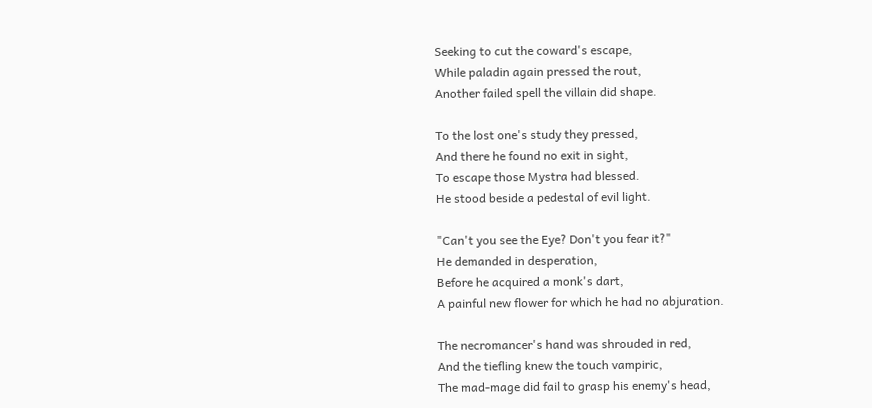Seeking to cut the coward's escape,
While paladin again pressed the rout,
Another failed spell the villain did shape.

To the lost one's study they pressed,
And there he found no exit in sight,
To escape those Mystra had blessed.
He stood beside a pedestal of evil light.

"Can't you see the Eye? Don't you fear it?"
He demanded in desperation,
Before he acquired a monk's dart,
A painful new flower for which he had no abjuration.

The necromancer's hand was shrouded in red,
And the tiefling knew the touch vampiric,
The mad-mage did fail to grasp his enemy's head,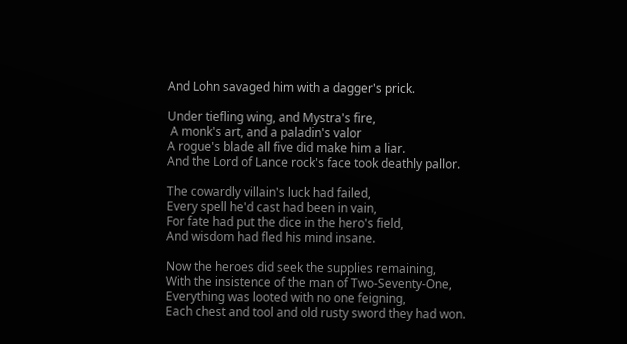And Lohn savaged him with a dagger's prick.

Under tiefling wing, and Mystra's fire,
 A monk's art, and a paladin's valor
A rogue's blade all five did make him a liar.
And the Lord of Lance rock's face took deathly pallor.

The cowardly villain's luck had failed,
Every spell he'd cast had been in vain,
For fate had put the dice in the hero's field,
And wisdom had fled his mind insane.

Now the heroes did seek the supplies remaining,
With the insistence of the man of Two-Seventy-One,
Everything was looted with no one feigning,
Each chest and tool and old rusty sword they had won.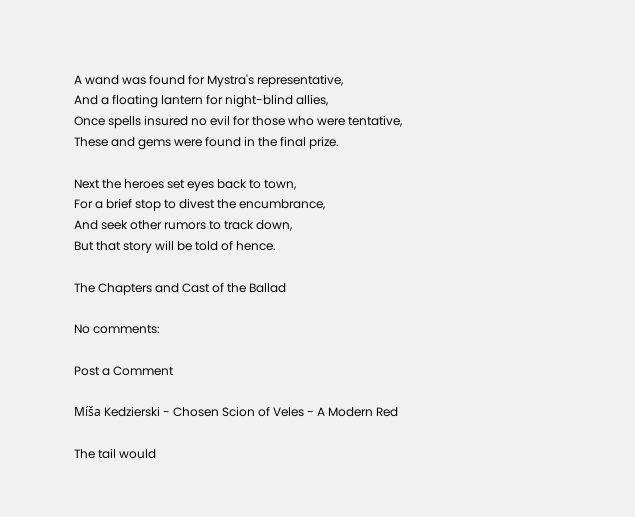A wand was found for Mystra's representative,
And a floating lantern for night-blind allies,
Once spells insured no evil for those who were tentative,
These and gems were found in the final prize.

Next the heroes set eyes back to town,
For a brief stop to divest the encumbrance,
And seek other rumors to track down,
But that story will be told of hence.

The Chapters and Cast of the Ballad

No comments:

Post a Comment

Míša Kedzierski - Chosen Scion of Veles - A Modern Red

The tail would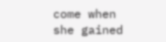come when she gained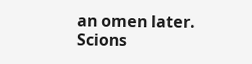an omen later. Scions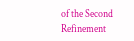of the Second Refinement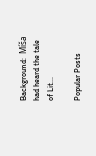Background:  Míša had heard the tale of Lit...

Popular Posts